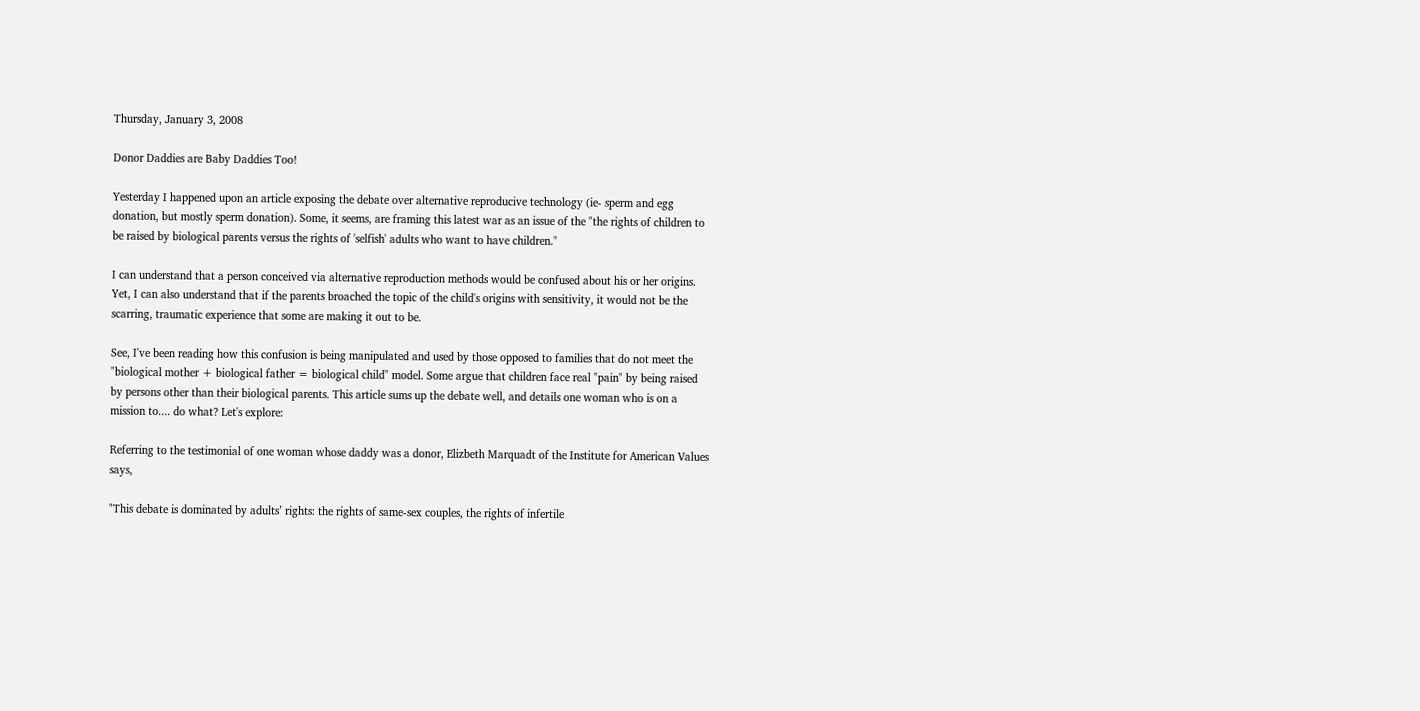Thursday, January 3, 2008

Donor Daddies are Baby Daddies Too!

Yesterday I happened upon an article exposing the debate over alternative reproducive technology (ie- sperm and egg donation, but mostly sperm donation). Some, it seems, are framing this latest war as an issue of the "the rights of children to be raised by biological parents versus the rights of 'selfish' adults who want to have children."

I can understand that a person conceived via alternative reproduction methods would be confused about his or her origins. Yet, I can also understand that if the parents broached the topic of the child's origins with sensitivity, it would not be the scarring, traumatic experience that some are making it out to be.

See, I've been reading how this confusion is being manipulated and used by those opposed to families that do not meet the "biological mother + biological father = biological child" model. Some argue that children face real "pain" by being raised by persons other than their biological parents. This article sums up the debate well, and details one woman who is on a mission to.... do what? Let's explore:

Referring to the testimonial of one woman whose daddy was a donor, Elizbeth Marquadt of the Institute for American Values says,

"This debate is dominated by adults’ rights: the rights of same-sex couples, the rights of infertile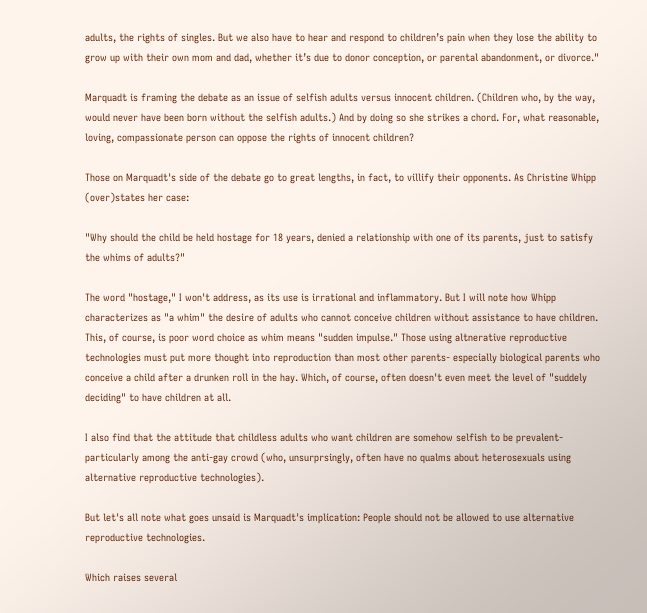adults, the rights of singles. But we also have to hear and respond to children’s pain when they lose the ability to grow up with their own mom and dad, whether it’s due to donor conception, or parental abandonment, or divorce."

Marquadt is framing the debate as an issue of selfish adults versus innocent children. (Children who, by the way, would never have been born without the selfish adults.) And by doing so she strikes a chord. For, what reasonable, loving, compassionate person can oppose the rights of innocent children?

Those on Marquadt's side of the debate go to great lengths, in fact, to villify their opponents. As Christine Whipp (over)states her case:

"Why should the child be held hostage for 18 years, denied a relationship with one of its parents, just to satisfy the whims of adults?"

The word "hostage," I won't address, as its use is irrational and inflammatory. But I will note how Whipp characterizes as "a whim" the desire of adults who cannot conceive children without assistance to have children. This, of course, is poor word choice as whim means "sudden impulse." Those using altnerative reproductive technologies must put more thought into reproduction than most other parents- especially biological parents who conceive a child after a drunken roll in the hay. Which, of course, often doesn't even meet the level of "suddely deciding" to have children at all.

I also find that the attitude that childless adults who want children are somehow selfish to be prevalent- particularly among the anti-gay crowd (who, unsurprsingly, often have no qualms about heterosexuals using alternative reproductive technologies).

But let's all note what goes unsaid is Marquadt's implication: People should not be allowed to use alternative reproductive technologies.

Which raises several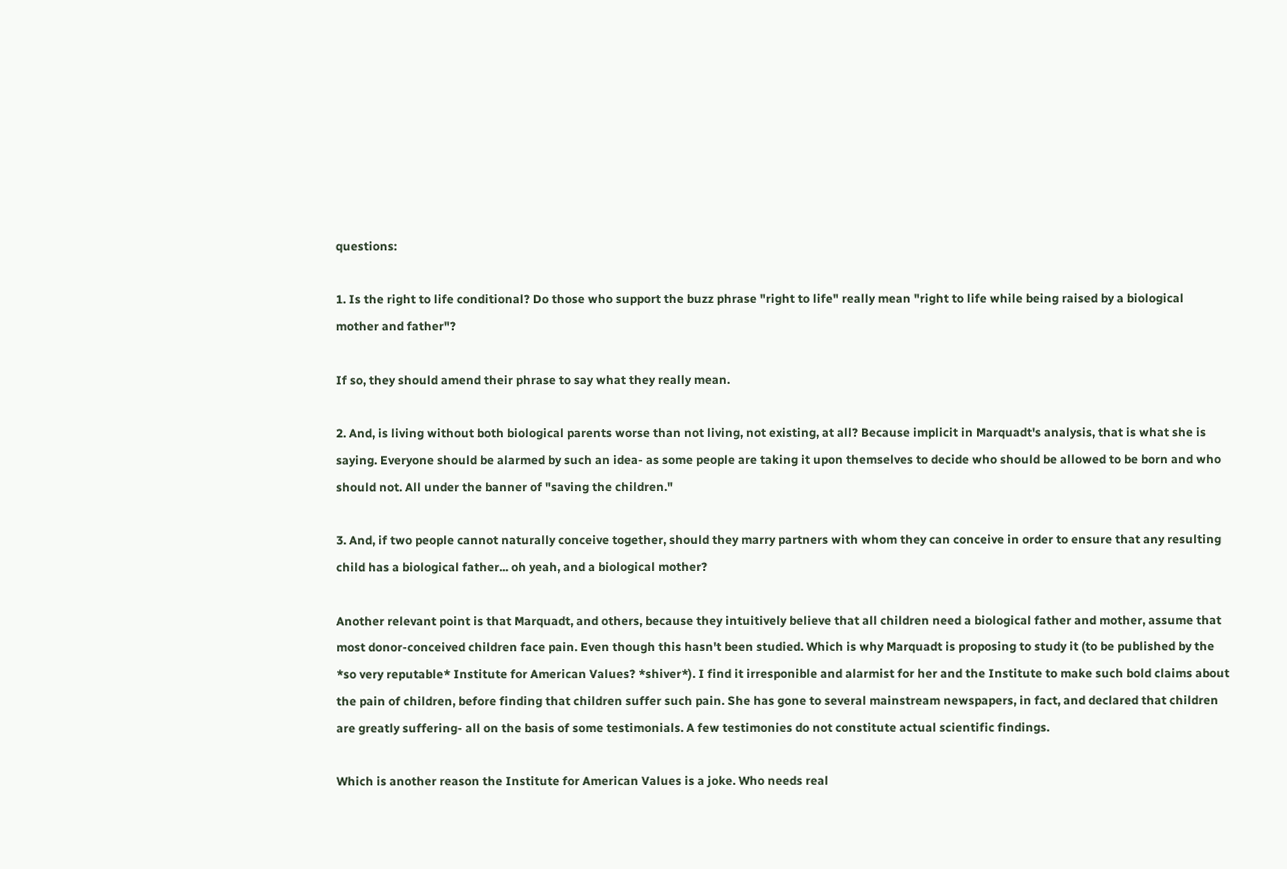questions:

1. Is the right to life conditional? Do those who support the buzz phrase "right to life" really mean "right to life while being raised by a biological mother and father"?

If so, they should amend their phrase to say what they really mean.

2. And, is living without both biological parents worse than not living, not existing, at all? Because implicit in Marquadt's analysis, that is what she is saying. Everyone should be alarmed by such an idea- as some people are taking it upon themselves to decide who should be allowed to be born and who should not. All under the banner of "saving the children."

3. And, if two people cannot naturally conceive together, should they marry partners with whom they can conceive in order to ensure that any resulting child has a biological father... oh yeah, and a biological mother?

Another relevant point is that Marquadt, and others, because they intuitively believe that all children need a biological father and mother, assume that most donor-conceived children face pain. Even though this hasn't been studied. Which is why Marquadt is proposing to study it (to be published by the *so very reputable* Institute for American Values? *shiver*). I find it irresponible and alarmist for her and the Institute to make such bold claims about the pain of children, before finding that children suffer such pain. She has gone to several mainstream newspapers, in fact, and declared that children are greatly suffering- all on the basis of some testimonials. A few testimonies do not constitute actual scientific findings.

Which is another reason the Institute for American Values is a joke. Who needs real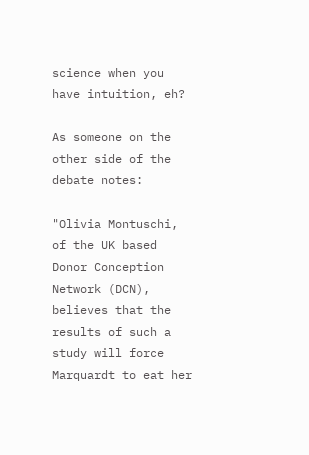science when you have intuition, eh?

As someone on the other side of the debate notes:

"Olivia Montuschi, of the UK based Donor Conception Network (DCN), believes that the results of such a study will force Marquardt to eat her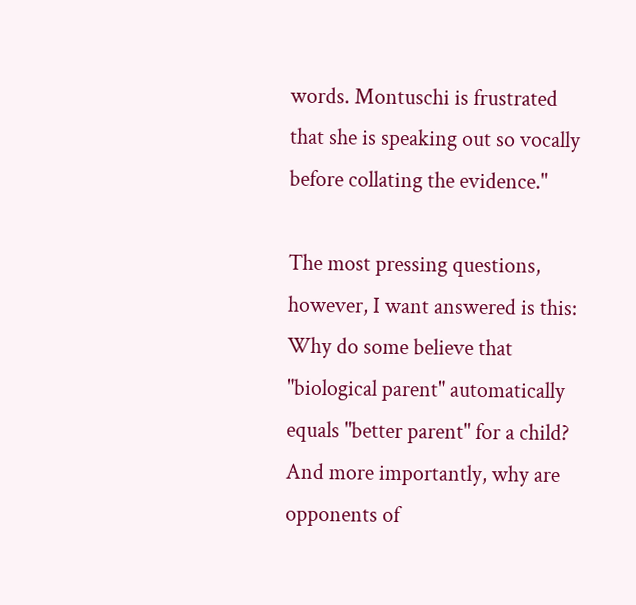words. Montuschi is frustrated that she is speaking out so vocally before collating the evidence."

The most pressing questions, however, I want answered is this: Why do some believe that "biological parent" automatically equals "better parent" for a child? And more importantly, why are opponents of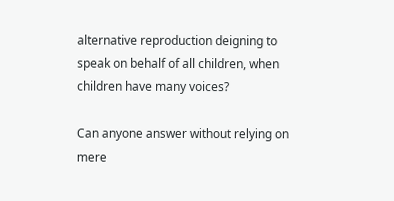alternative reproduction deigning to speak on behalf of all children, when children have many voices?

Can anyone answer without relying on mere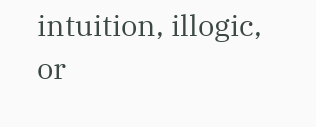intuition, illogic, or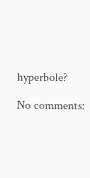hyperbole?

No comments: